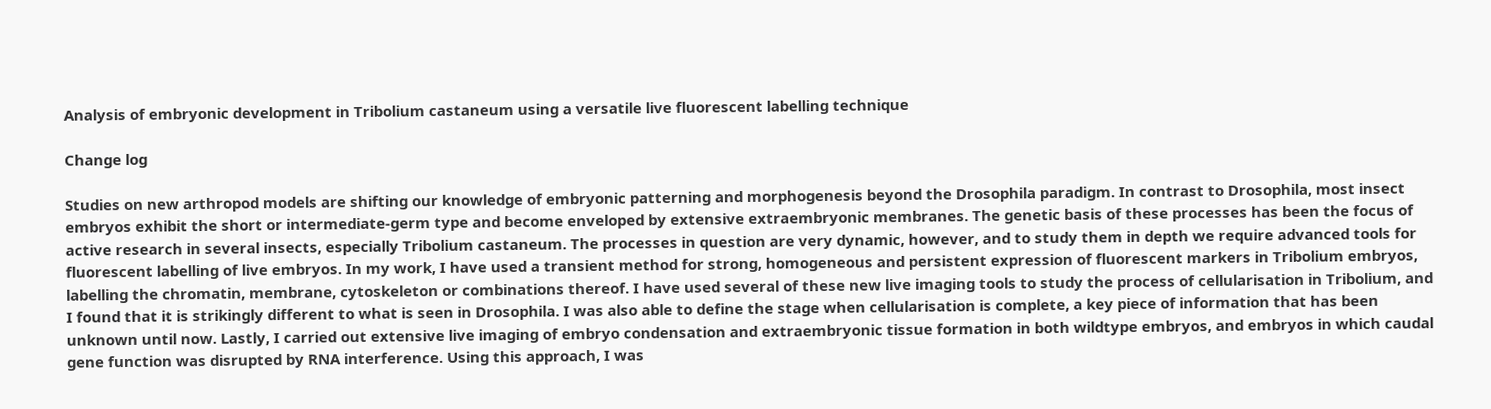Analysis of embryonic development in Tribolium castaneum using a versatile live fluorescent labelling technique

Change log

Studies on new arthropod models are shifting our knowledge of embryonic patterning and morphogenesis beyond the Drosophila paradigm. In contrast to Drosophila, most insect embryos exhibit the short or intermediate-germ type and become enveloped by extensive extraembryonic membranes. The genetic basis of these processes has been the focus of active research in several insects, especially Tribolium castaneum. The processes in question are very dynamic, however, and to study them in depth we require advanced tools for fluorescent labelling of live embryos. In my work, I have used a transient method for strong, homogeneous and persistent expression of fluorescent markers in Tribolium embryos, labelling the chromatin, membrane, cytoskeleton or combinations thereof. I have used several of these new live imaging tools to study the process of cellularisation in Tribolium, and I found that it is strikingly different to what is seen in Drosophila. I was also able to define the stage when cellularisation is complete, a key piece of information that has been unknown until now. Lastly, I carried out extensive live imaging of embryo condensation and extraembryonic tissue formation in both wildtype embryos, and embryos in which caudal gene function was disrupted by RNA interference. Using this approach, I was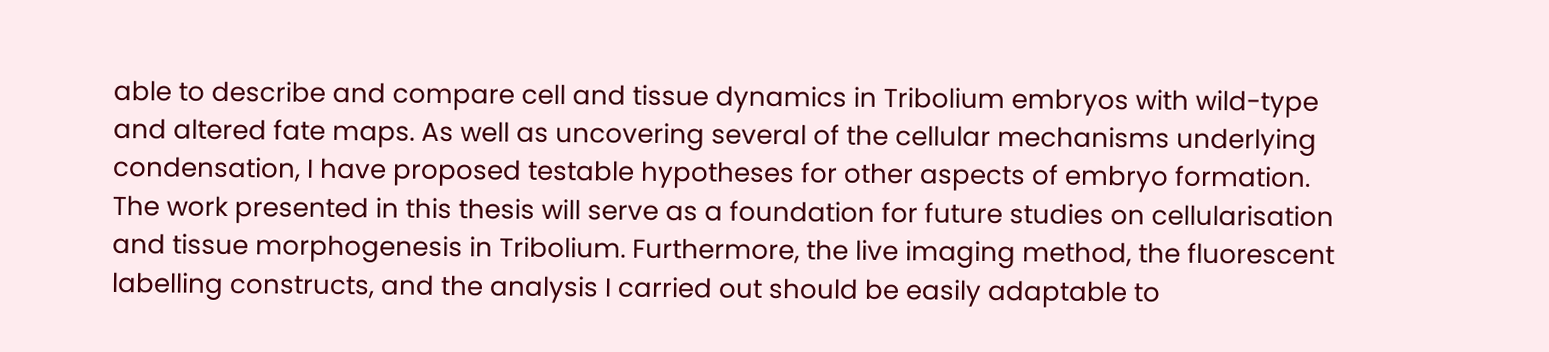able to describe and compare cell and tissue dynamics in Tribolium embryos with wild-type and altered fate maps. As well as uncovering several of the cellular mechanisms underlying condensation, I have proposed testable hypotheses for other aspects of embryo formation. The work presented in this thesis will serve as a foundation for future studies on cellularisation and tissue morphogenesis in Tribolium. Furthermore, the live imaging method, the fluorescent labelling constructs, and the analysis I carried out should be easily adaptable to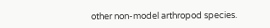other non-model arthropod species.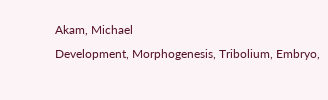Akam, Michael
Development, Morphogenesis, Tribolium, Embryo,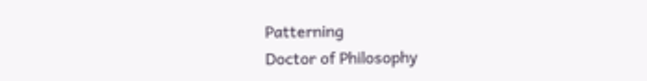Patterning
Doctor of Philosophy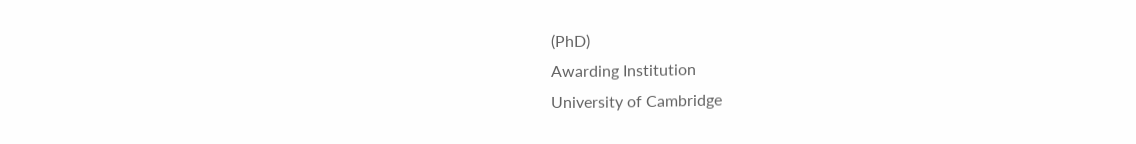(PhD)
Awarding Institution
University of Cambridge